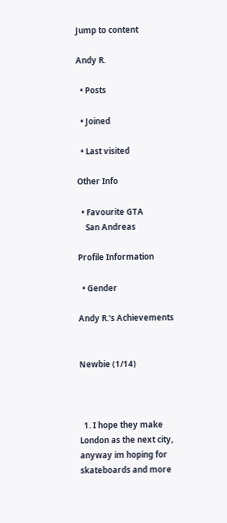Jump to content

Andy R.

  • Posts

  • Joined

  • Last visited

Other Info

  • Favourite GTA
    San Andreas

Profile Information

  • Gender

Andy R.'s Achievements


Newbie (1/14)



  1. I hope they make London as the next city, anyway im hoping for skateboards and more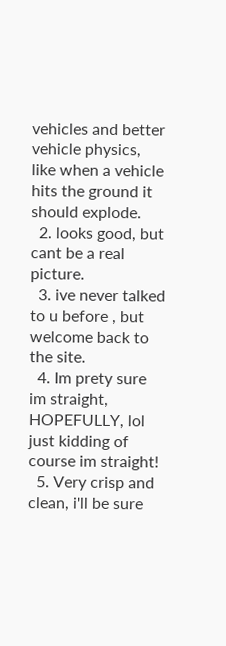vehicles and better vehicle physics, like when a vehicle hits the ground it should explode.
  2. looks good, but cant be a real picture.
  3. ive never talked to u before , but welcome back to the site.
  4. Im prety sure im straight, HOPEFULLY, lol just kidding of course im straight!
  5. Very crisp and clean, i'll be sure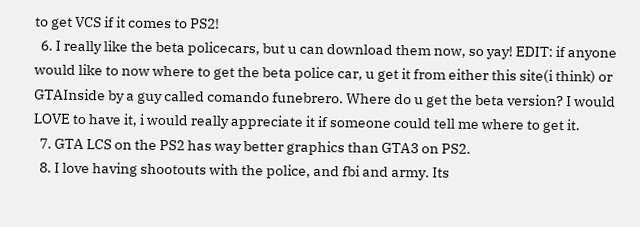to get VCS if it comes to PS2!
  6. I really like the beta policecars, but u can download them now, so yay! EDIT: if anyone would like to now where to get the beta police car, u get it from either this site(i think) or GTAInside by a guy called comando funebrero. Where do u get the beta version? I would LOVE to have it, i would really appreciate it if someone could tell me where to get it.
  7. GTA LCS on the PS2 has way better graphics than GTA3 on PS2.
  8. I love having shootouts with the police, and fbi and army. Its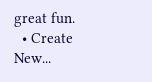great fun.
  • Create New...